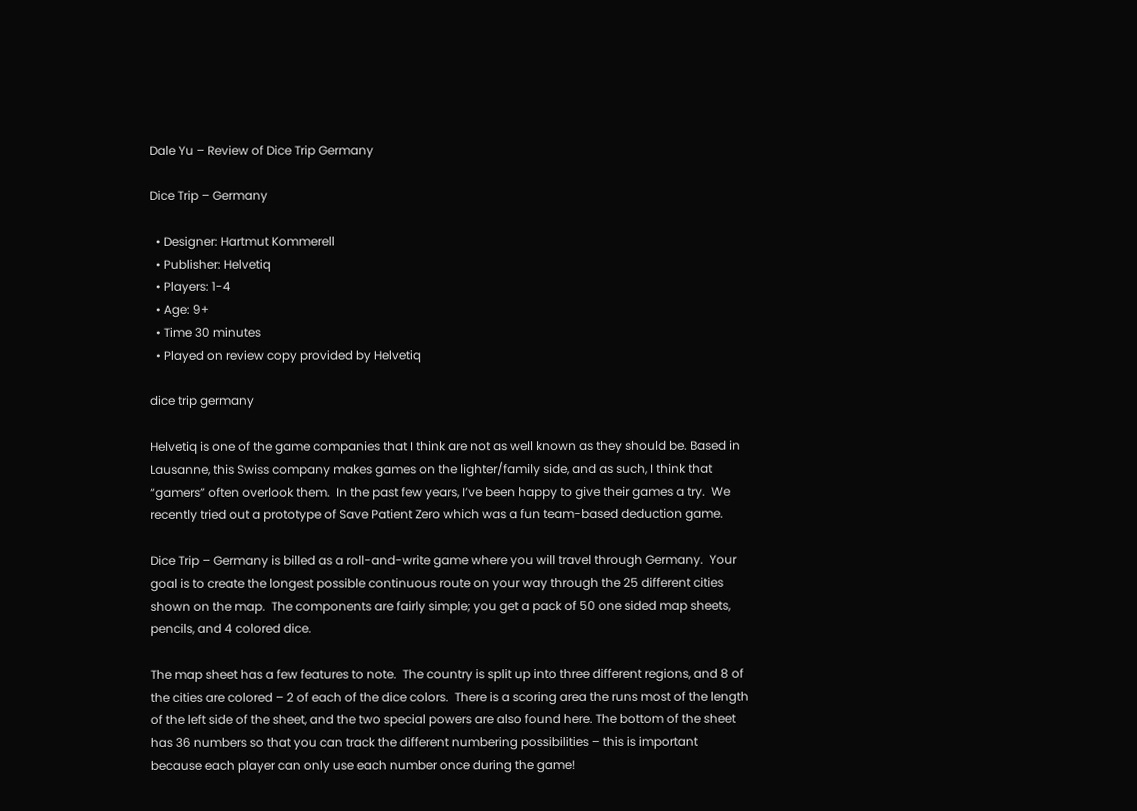Dale Yu – Review of Dice Trip Germany

Dice Trip – Germany

  • Designer: Hartmut Kommerell
  • Publisher: Helvetiq
  • Players: 1-4
  • Age: 9+
  • Time 30 minutes
  • Played on review copy provided by Helvetiq

dice trip germany

Helvetiq is one of the game companies that I think are not as well known as they should be. Based in Lausanne, this Swiss company makes games on the lighter/family side, and as such, I think that “gamers” often overlook them.  In the past few years, I’ve been happy to give their games a try.  We recently tried out a prototype of Save Patient Zero which was a fun team-based deduction game.

Dice Trip – Germany is billed as a roll-and-write game where you will travel through Germany.  Your goal is to create the longest possible continuous route on your way through the 25 different cities shown on the map.  The components are fairly simple; you get a pack of 50 one sided map sheets, pencils, and 4 colored dice.

The map sheet has a few features to note.  The country is split up into three different regions, and 8 of the cities are colored – 2 of each of the dice colors.  There is a scoring area the runs most of the length of the left side of the sheet, and the two special powers are also found here. The bottom of the sheet has 36 numbers so that you can track the different numbering possibilities – this is important because each player can only use each number once during the game!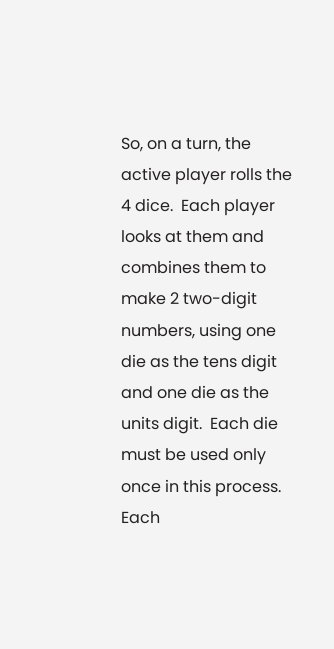So, on a turn, the active player rolls the 4 dice.  Each player looks at them and combines them to make 2 two-digit numbers, using one die as the tens digit and one die as the units digit.  Each die must be used only once in this process.  Each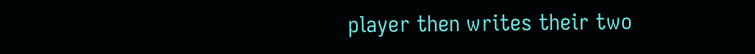player then writes their two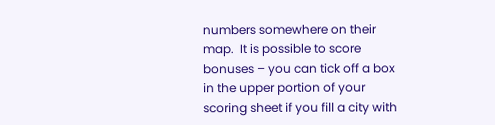numbers somewhere on their map.  It is possible to score bonuses – you can tick off a box in the upper portion of your scoring sheet if you fill a city with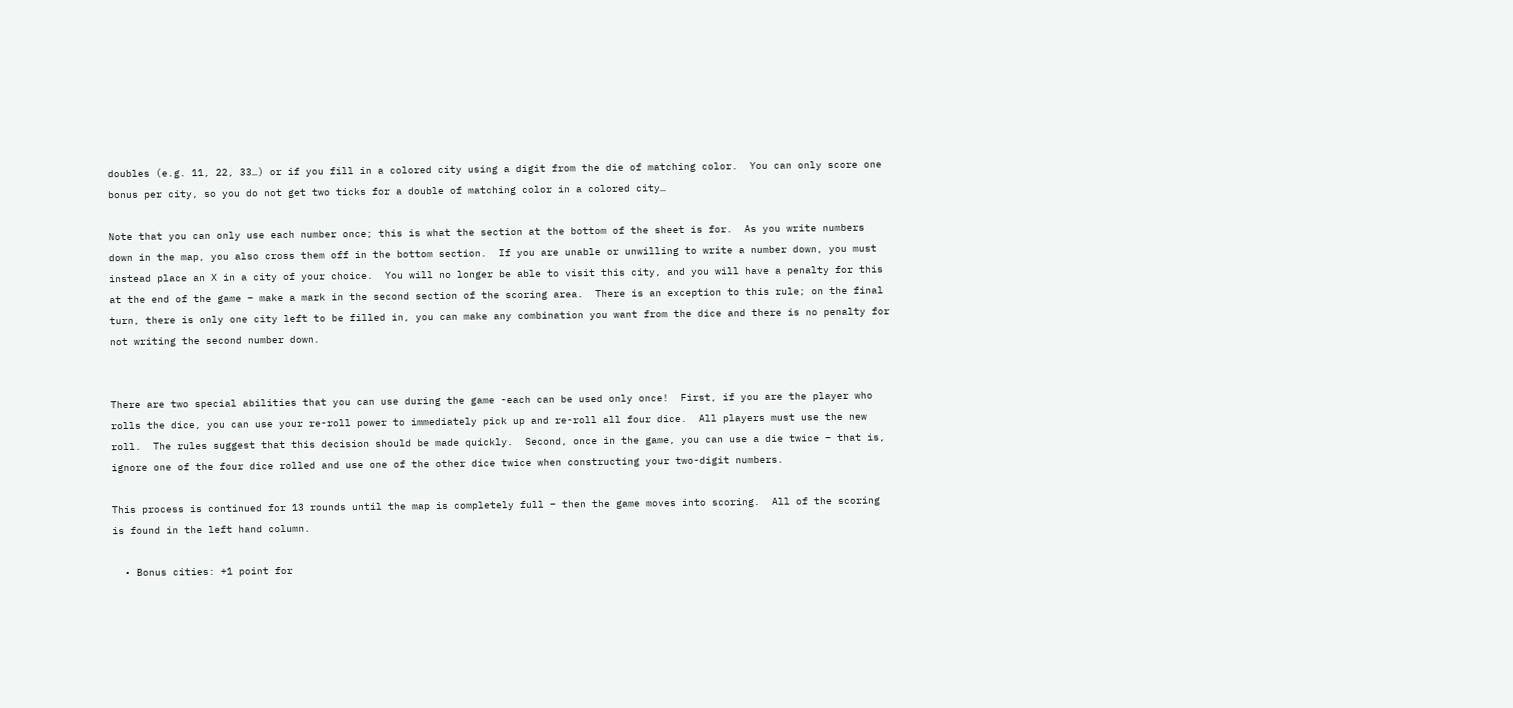doubles (e.g. 11, 22, 33…) or if you fill in a colored city using a digit from the die of matching color.  You can only score one bonus per city, so you do not get two ticks for a double of matching color in a colored city…

Note that you can only use each number once; this is what the section at the bottom of the sheet is for.  As you write numbers down in the map, you also cross them off in the bottom section.  If you are unable or unwilling to write a number down, you must instead place an X in a city of your choice.  You will no longer be able to visit this city, and you will have a penalty for this at the end of the game – make a mark in the second section of the scoring area.  There is an exception to this rule; on the final turn, there is only one city left to be filled in, you can make any combination you want from the dice and there is no penalty for not writing the second number down.


There are two special abilities that you can use during the game -each can be used only once!  First, if you are the player who rolls the dice, you can use your re-roll power to immediately pick up and re-roll all four dice.  All players must use the new roll.  The rules suggest that this decision should be made quickly.  Second, once in the game, you can use a die twice – that is, ignore one of the four dice rolled and use one of the other dice twice when constructing your two-digit numbers.

This process is continued for 13 rounds until the map is completely full – then the game moves into scoring.  All of the scoring is found in the left hand column.

  • Bonus cities: +1 point for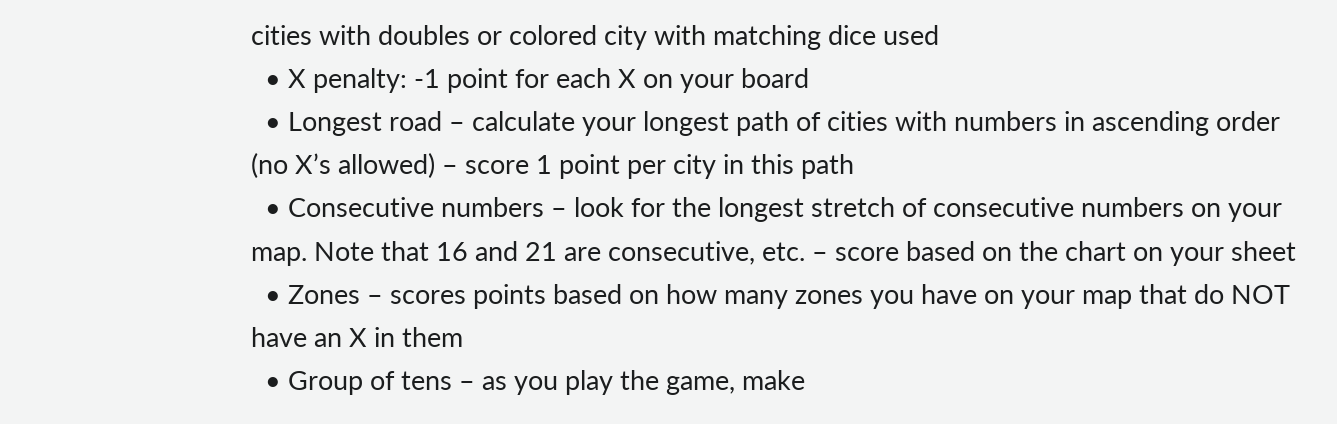cities with doubles or colored city with matching dice used
  • X penalty: -1 point for each X on your board
  • Longest road – calculate your longest path of cities with numbers in ascending order (no X’s allowed) – score 1 point per city in this path
  • Consecutive numbers – look for the longest stretch of consecutive numbers on your map. Note that 16 and 21 are consecutive, etc. – score based on the chart on your sheet
  • Zones – scores points based on how many zones you have on your map that do NOT have an X in them
  • Group of tens – as you play the game, make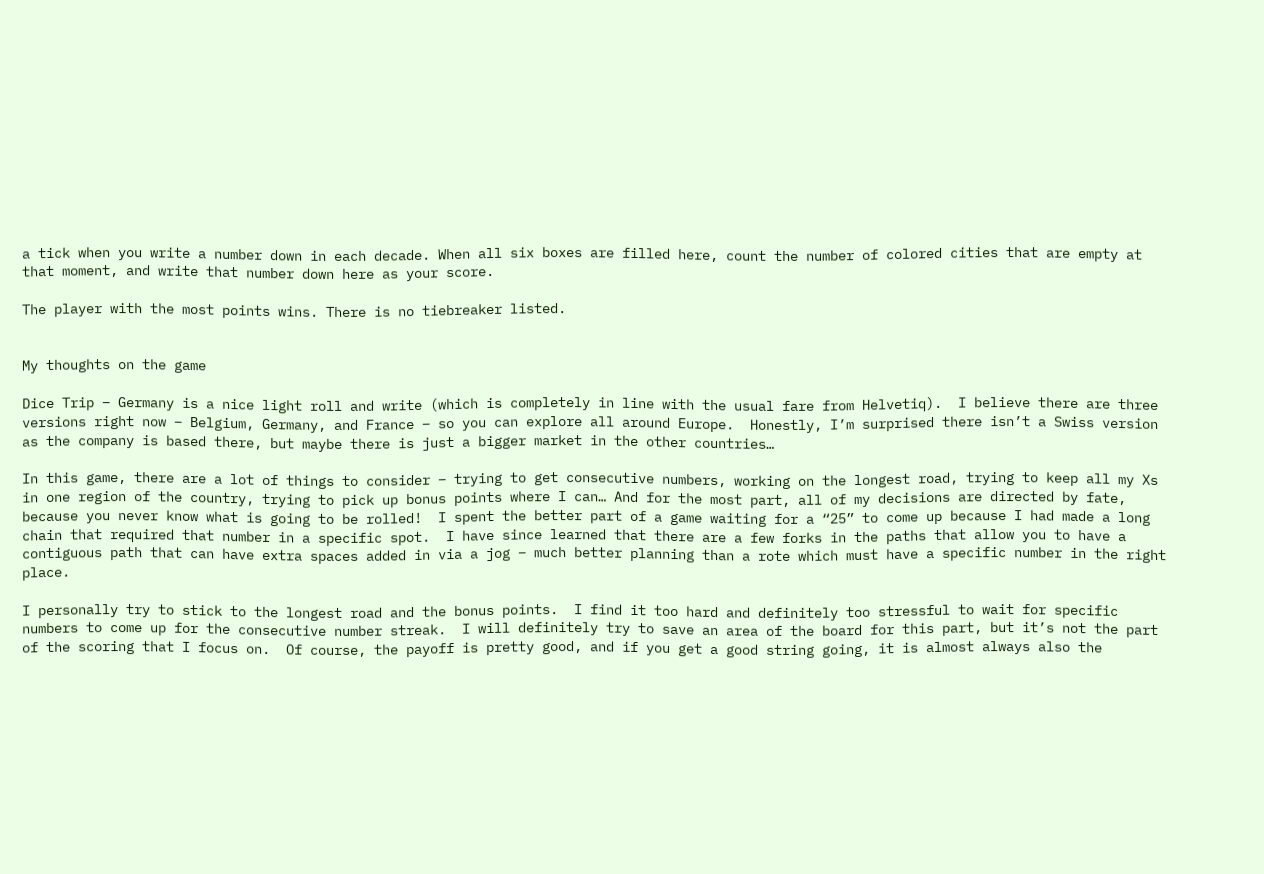a tick when you write a number down in each decade. When all six boxes are filled here, count the number of colored cities that are empty at that moment, and write that number down here as your score.

The player with the most points wins. There is no tiebreaker listed.


My thoughts on the game

Dice Trip – Germany is a nice light roll and write (which is completely in line with the usual fare from Helvetiq).  I believe there are three versions right now – Belgium, Germany, and France – so you can explore all around Europe.  Honestly, I’m surprised there isn’t a Swiss version as the company is based there, but maybe there is just a bigger market in the other countries…

In this game, there are a lot of things to consider – trying to get consecutive numbers, working on the longest road, trying to keep all my Xs in one region of the country, trying to pick up bonus points where I can… And for the most part, all of my decisions are directed by fate, because you never know what is going to be rolled!  I spent the better part of a game waiting for a “25” to come up because I had made a long chain that required that number in a specific spot.  I have since learned that there are a few forks in the paths that allow you to have a contiguous path that can have extra spaces added in via a jog – much better planning than a rote which must have a specific number in the right place.

I personally try to stick to the longest road and the bonus points.  I find it too hard and definitely too stressful to wait for specific numbers to come up for the consecutive number streak.  I will definitely try to save an area of the board for this part, but it’s not the part of the scoring that I focus on.  Of course, the payoff is pretty good, and if you get a good string going, it is almost always also the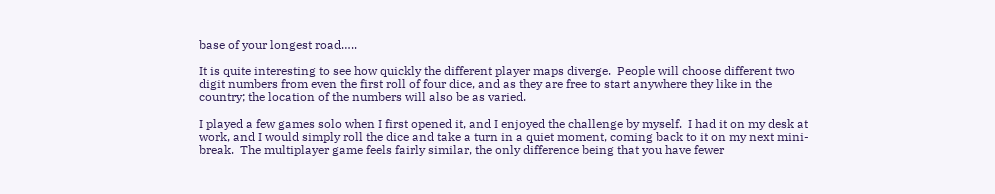base of your longest road…..

It is quite interesting to see how quickly the different player maps diverge.  People will choose different two digit numbers from even the first roll of four dice, and as they are free to start anywhere they like in the country; the location of the numbers will also be as varied.

I played a few games solo when I first opened it, and I enjoyed the challenge by myself.  I had it on my desk at work, and I would simply roll the dice and take a turn in a quiet moment, coming back to it on my next mini-break.  The multiplayer game feels fairly similar, the only difference being that you have fewer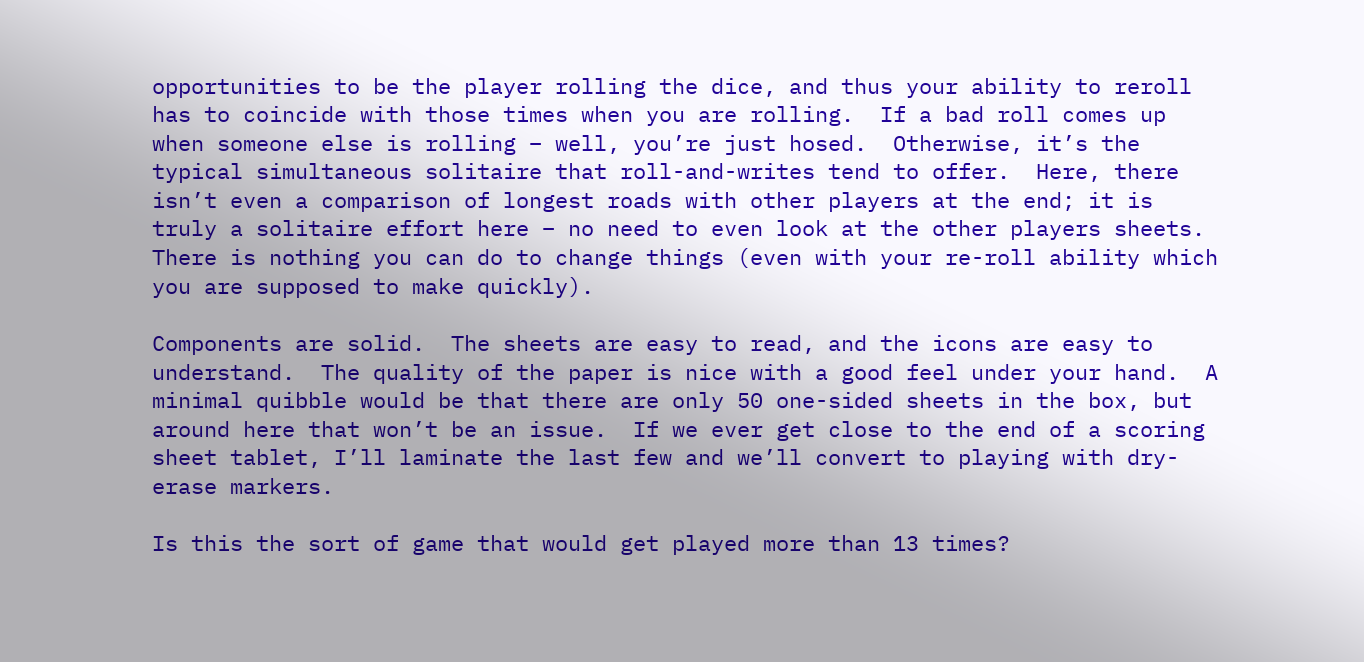opportunities to be the player rolling the dice, and thus your ability to reroll has to coincide with those times when you are rolling.  If a bad roll comes up when someone else is rolling – well, you’re just hosed.  Otherwise, it’s the typical simultaneous solitaire that roll-and-writes tend to offer.  Here, there isn’t even a comparison of longest roads with other players at the end; it is truly a solitaire effort here – no need to even look at the other players sheets.  There is nothing you can do to change things (even with your re-roll ability which you are supposed to make quickly).

Components are solid.  The sheets are easy to read, and the icons are easy to understand.  The quality of the paper is nice with a good feel under your hand.  A minimal quibble would be that there are only 50 one-sided sheets in the box, but around here that won’t be an issue.  If we ever get close to the end of a scoring sheet tablet, I’ll laminate the last few and we’ll convert to playing with dry-erase markers.

Is this the sort of game that would get played more than 13 times?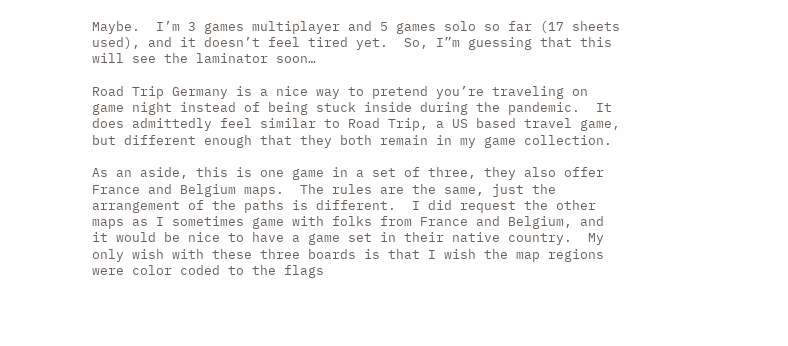Maybe.  I’m 3 games multiplayer and 5 games solo so far (17 sheets used), and it doesn’t feel tired yet.  So, I”m guessing that this will see the laminator soon…

Road Trip Germany is a nice way to pretend you’re traveling on game night instead of being stuck inside during the pandemic.  It does admittedly feel similar to Road Trip, a US based travel game, but different enough that they both remain in my game collection.

As an aside, this is one game in a set of three, they also offer France and Belgium maps.  The rules are the same, just the arrangement of the paths is different.  I did request the other maps as I sometimes game with folks from France and Belgium, and it would be nice to have a game set in their native country.  My only wish with these three boards is that I wish the map regions were color coded to the flags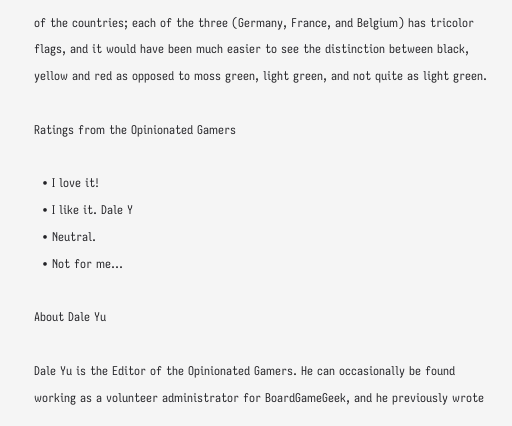of the countries; each of the three (Germany, France, and Belgium) has tricolor flags, and it would have been much easier to see the distinction between black, yellow and red as opposed to moss green, light green, and not quite as light green.

Ratings from the Opinionated Gamers

  • I love it!
  • I like it. Dale Y
  • Neutral.
  • Not for me…

About Dale Yu

Dale Yu is the Editor of the Opinionated Gamers. He can occasionally be found working as a volunteer administrator for BoardGameGeek, and he previously wrote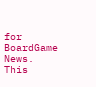for BoardGame News.
This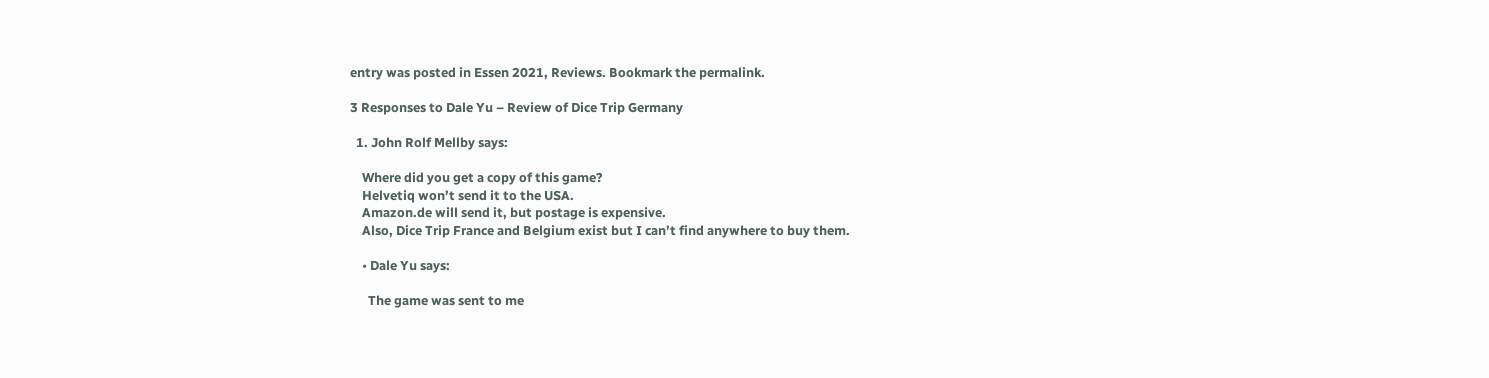entry was posted in Essen 2021, Reviews. Bookmark the permalink.

3 Responses to Dale Yu – Review of Dice Trip Germany

  1. John Rolf Mellby says:

    Where did you get a copy of this game?
    Helvetiq won’t send it to the USA.
    Amazon.de will send it, but postage is expensive.
    Also, Dice Trip France and Belgium exist but I can’t find anywhere to buy them.

    • Dale Yu says:

      The game was sent to me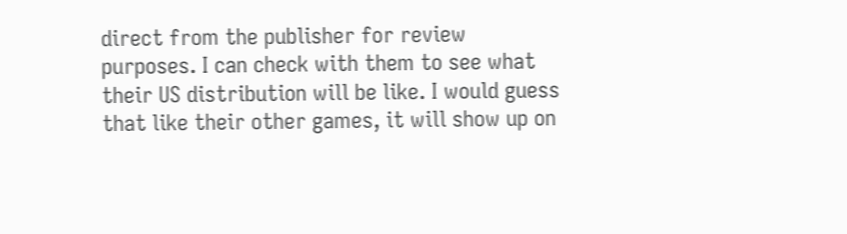direct from the publisher for review purposes. I can check with them to see what their US distribution will be like. I would guess that like their other games, it will show up on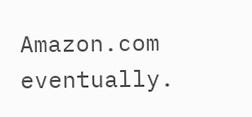Amazon.com eventually.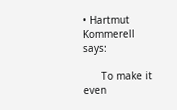• Hartmut Kommerell says:

      To make it even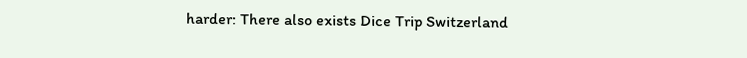harder: There also exists Dice Trip Switzerland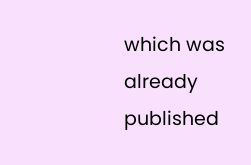which was already published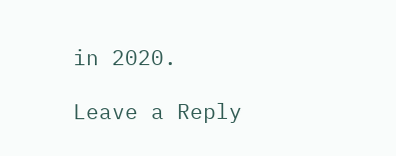in 2020.

Leave a Reply